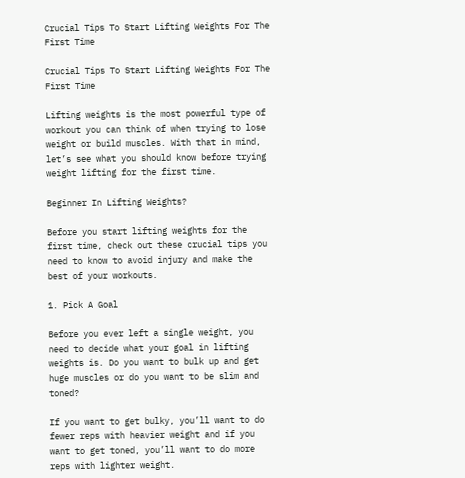Crucial Tips To Start Lifting Weights For The First Time

Crucial Tips To Start Lifting Weights For The First Time

Lifting weights is the most powerful type of workout you can think of when trying to lose weight or build muscles. With that in mind, let’s see what you should know before trying weight lifting for the first time.

Beginner In Lifting Weights?

Before you start lifting weights for the first time, check out these crucial tips you need to know to avoid injury and make the best of your workouts.

1. Pick A Goal

Before you ever left a single weight, you need to decide what your goal in lifting weights is. Do you want to bulk up and get huge muscles or do you want to be slim and toned?

If you want to get bulky, you’ll want to do fewer reps with heavier weight and if you want to get toned, you’ll want to do more reps with lighter weight.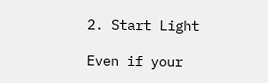2. Start Light

Even if your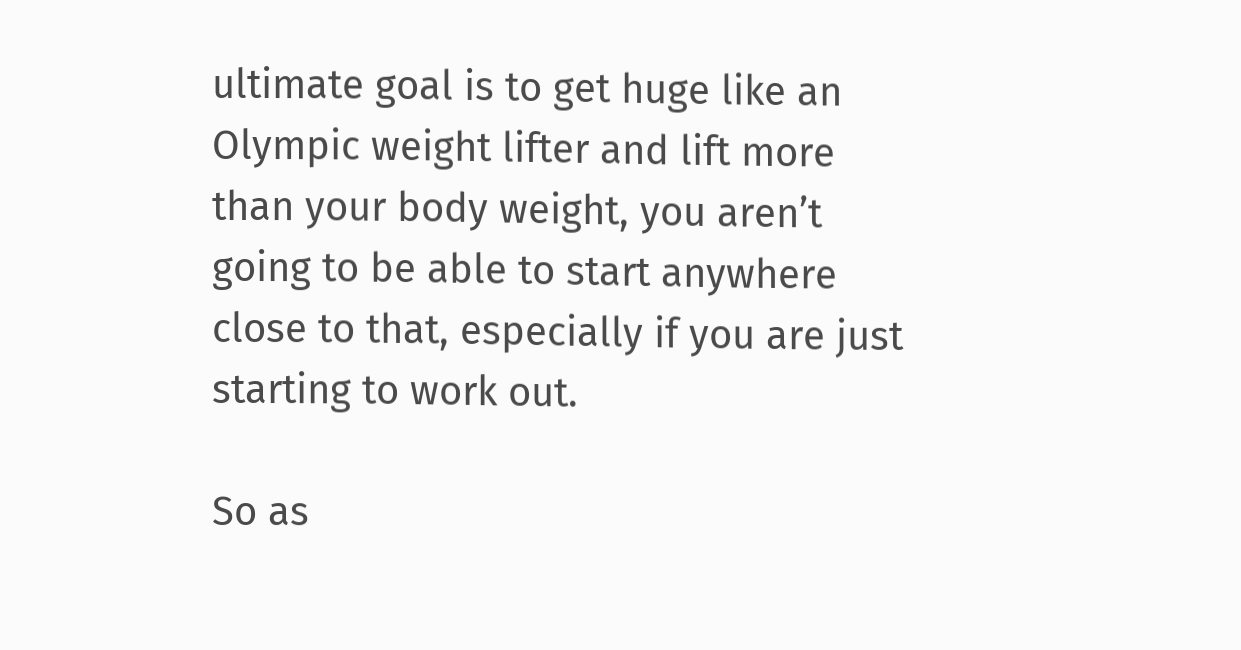ultimate goal is to get huge like an Olympic weight lifter and lift more than your body weight, you aren’t going to be able to start anywhere close to that, especially if you are just starting to work out.

So as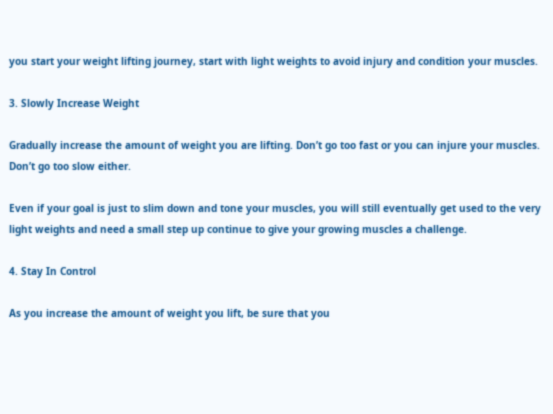you start your weight lifting journey, start with light weights to avoid injury and condition your muscles.

3. Slowly Increase Weight

Gradually increase the amount of weight you are lifting. Don’t go too fast or you can injure your muscles. Don’t go too slow either.

Even if your goal is just to slim down and tone your muscles, you will still eventually get used to the very light weights and need a small step up continue to give your growing muscles a challenge.

4. Stay In Control

As you increase the amount of weight you lift, be sure that you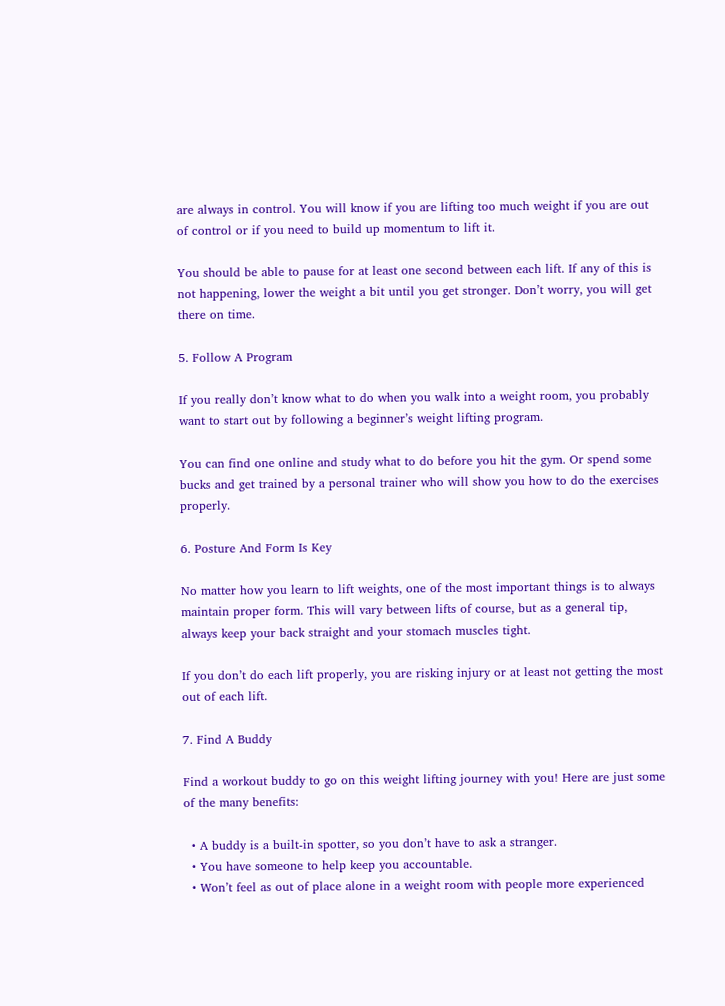are always in control. You will know if you are lifting too much weight if you are out of control or if you need to build up momentum to lift it.

You should be able to pause for at least one second between each lift. If any of this is not happening, lower the weight a bit until you get stronger. Don’t worry, you will get there on time.

5. Follow A Program

If you really don’t know what to do when you walk into a weight room, you probably want to start out by following a beginner’s weight lifting program.

You can find one online and study what to do before you hit the gym. Or spend some bucks and get trained by a personal trainer who will show you how to do the exercises properly.

6. Posture And Form Is Key

No matter how you learn to lift weights, one of the most important things is to always maintain proper form. This will vary between lifts of course, but as a general tip, always keep your back straight and your stomach muscles tight.

If you don’t do each lift properly, you are risking injury or at least not getting the most out of each lift.

7. Find A Buddy

Find a workout buddy to go on this weight lifting journey with you! Here are just some of the many benefits:

  • A buddy is a built-in spotter, so you don’t have to ask a stranger.
  • You have someone to help keep you accountable.
  • Won’t feel as out of place alone in a weight room with people more experienced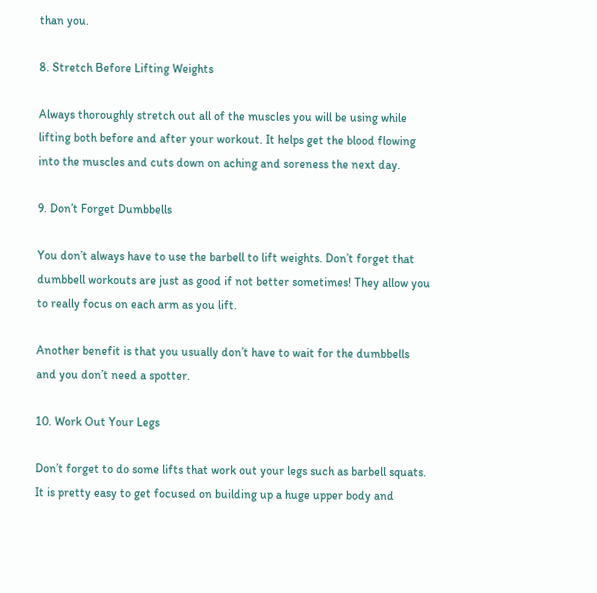than you.

8. Stretch Before Lifting Weights

Always thoroughly stretch out all of the muscles you will be using while lifting both before and after your workout. It helps get the blood flowing into the muscles and cuts down on aching and soreness the next day.

9. Don’t Forget Dumbbells

You don’t always have to use the barbell to lift weights. Don’t forget that dumbbell workouts are just as good if not better sometimes! They allow you to really focus on each arm as you lift.

Another benefit is that you usually don’t have to wait for the dumbbells and you don’t need a spotter.

10. Work Out Your Legs

Don’t forget to do some lifts that work out your legs such as barbell squats. It is pretty easy to get focused on building up a huge upper body and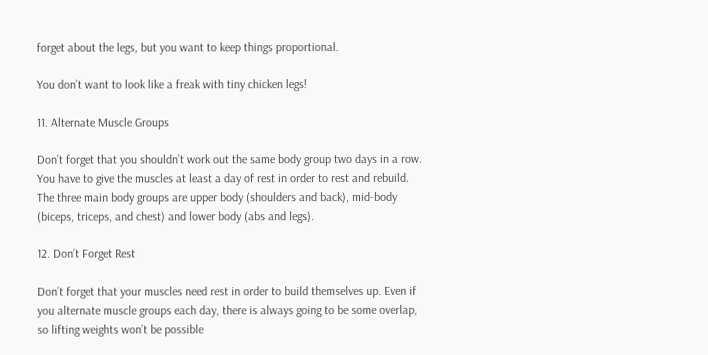forget about the legs, but you want to keep things proportional.

You don’t want to look like a freak with tiny chicken legs!

11. Alternate Muscle Groups

Don’t forget that you shouldn’t work out the same body group two days in a row. You have to give the muscles at least a day of rest in order to rest and rebuild. The three main body groups are upper body (shoulders and back), mid-body (biceps, triceps, and chest) and lower body (abs and legs).

12. Don’t Forget Rest

Don’t forget that your muscles need rest in order to build themselves up. Even if you alternate muscle groups each day, there is always going to be some overlap, so lifting weights won’t be possible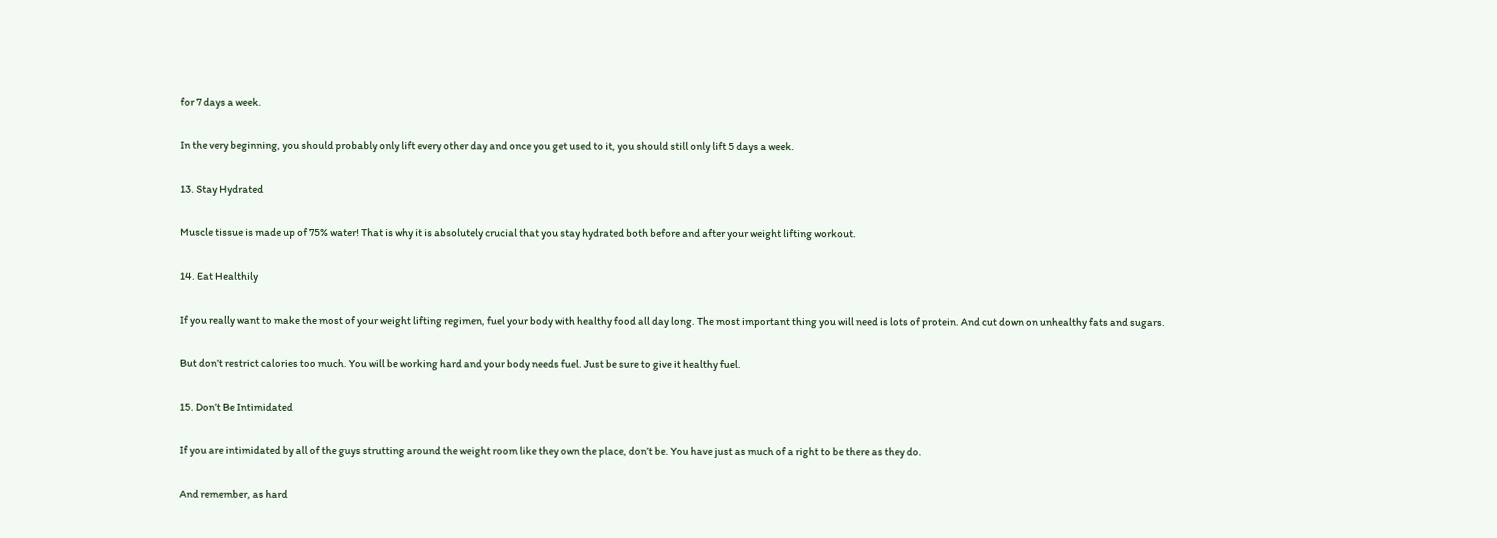for 7 days a week.

In the very beginning, you should probably only lift every other day and once you get used to it, you should still only lift 5 days a week.

13. Stay Hydrated

Muscle tissue is made up of 75% water! That is why it is absolutely crucial that you stay hydrated both before and after your weight lifting workout.

14. Eat Healthily

If you really want to make the most of your weight lifting regimen, fuel your body with healthy food all day long. The most important thing you will need is lots of protein. And cut down on unhealthy fats and sugars.

But don’t restrict calories too much. You will be working hard and your body needs fuel. Just be sure to give it healthy fuel.

15. Don’t Be Intimidated

If you are intimidated by all of the guys strutting around the weight room like they own the place, don’t be. You have just as much of a right to be there as they do.

And remember, as hard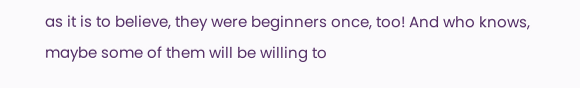as it is to believe, they were beginners once, too! And who knows, maybe some of them will be willing to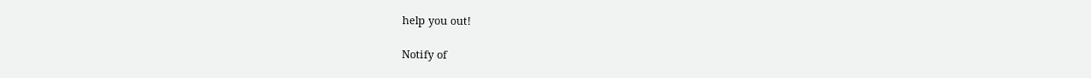help you out!

Notify of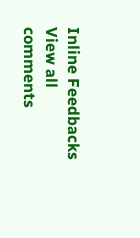Inline Feedbacks
View all comments